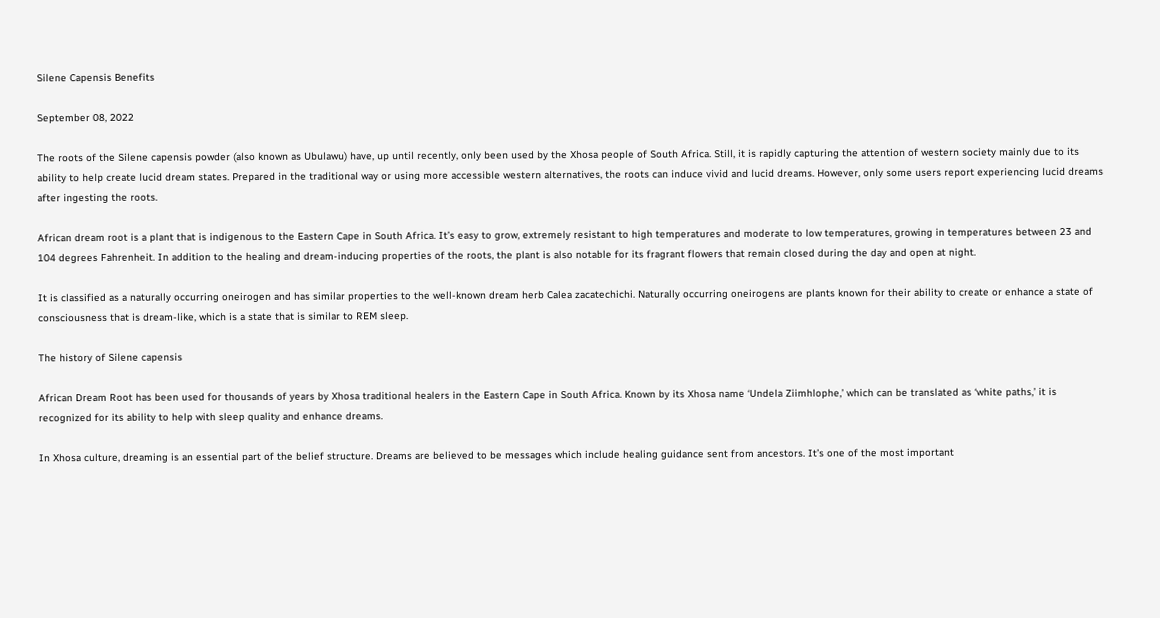Silene Capensis Benefits

September 08, 2022

The roots of the Silene capensis powder (also known as Ubulawu) have, up until recently, only been used by the Xhosa people of South Africa. Still, it is rapidly capturing the attention of western society mainly due to its ability to help create lucid dream states. Prepared in the traditional way or using more accessible western alternatives, the roots can induce vivid and lucid dreams. However, only some users report experiencing lucid dreams after ingesting the roots.

African dream root is a plant that is indigenous to the Eastern Cape in South Africa. It’s easy to grow, extremely resistant to high temperatures and moderate to low temperatures, growing in temperatures between 23 and 104 degrees Fahrenheit. In addition to the healing and dream-inducing properties of the roots, the plant is also notable for its fragrant flowers that remain closed during the day and open at night.

It is classified as a naturally occurring oneirogen and has similar properties to the well-known dream herb Calea zacatechichi. Naturally occurring oneirogens are plants known for their ability to create or enhance a state of consciousness that is dream-like, which is a state that is similar to REM sleep.

The history of Silene capensis

African Dream Root has been used for thousands of years by Xhosa traditional healers in the Eastern Cape in South Africa. Known by its Xhosa name ‘Undela Ziimhlophe,’ which can be translated as ‘white paths,’ it is recognized for its ability to help with sleep quality and enhance dreams.

In Xhosa culture, dreaming is an essential part of the belief structure. Dreams are believed to be messages which include healing guidance sent from ancestors. It’s one of the most important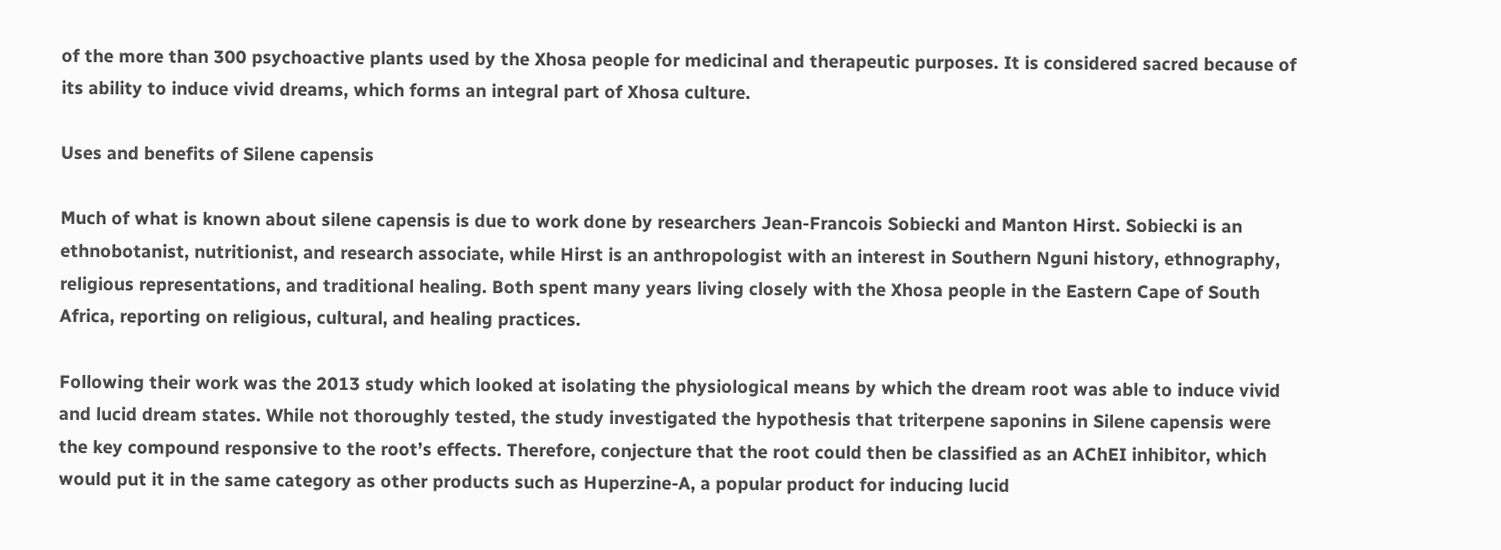of the more than 300 psychoactive plants used by the Xhosa people for medicinal and therapeutic purposes. It is considered sacred because of its ability to induce vivid dreams, which forms an integral part of Xhosa culture.

Uses and benefits of Silene capensis

Much of what is known about silene capensis is due to work done by researchers Jean-Francois Sobiecki and Manton Hirst. Sobiecki is an ethnobotanist, nutritionist, and research associate, while Hirst is an anthropologist with an interest in Southern Nguni history, ethnography, religious representations, and traditional healing. Both spent many years living closely with the Xhosa people in the Eastern Cape of South Africa, reporting on religious, cultural, and healing practices.

Following their work was the 2013 study which looked at isolating the physiological means by which the dream root was able to induce vivid and lucid dream states. While not thoroughly tested, the study investigated the hypothesis that triterpene saponins in Silene capensis were the key compound responsive to the root’s effects. Therefore, conjecture that the root could then be classified as an AChEI inhibitor, which would put it in the same category as other products such as Huperzine-A, a popular product for inducing lucid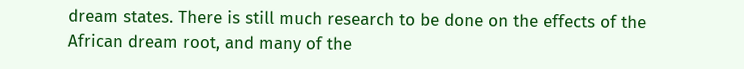dream states. There is still much research to be done on the effects of the African dream root, and many of the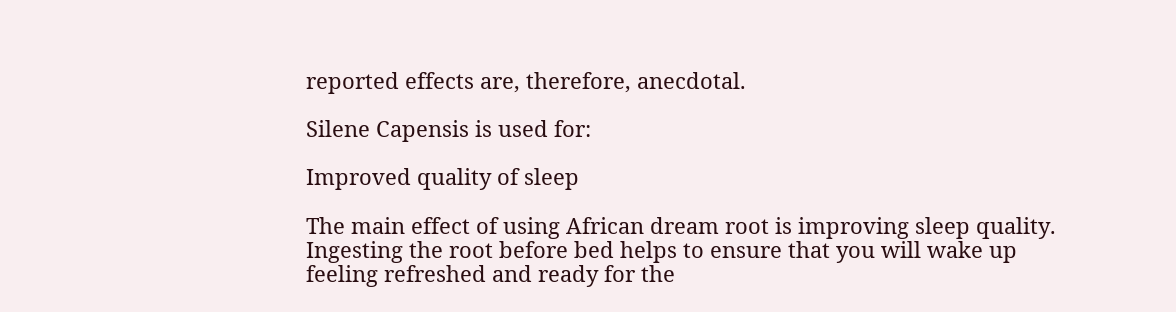reported effects are, therefore, anecdotal.

Silene Capensis is used for:

Improved quality of sleep

The main effect of using African dream root is improving sleep quality. Ingesting the root before bed helps to ensure that you will wake up feeling refreshed and ready for the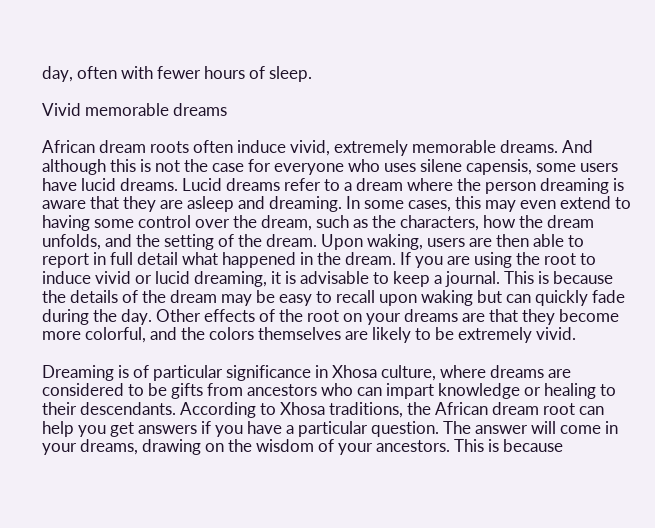day, often with fewer hours of sleep.

Vivid memorable dreams

African dream roots often induce vivid, extremely memorable dreams. And although this is not the case for everyone who uses silene capensis, some users have lucid dreams. Lucid dreams refer to a dream where the person dreaming is aware that they are asleep and dreaming. In some cases, this may even extend to having some control over the dream, such as the characters, how the dream unfolds, and the setting of the dream. Upon waking, users are then able to report in full detail what happened in the dream. If you are using the root to induce vivid or lucid dreaming, it is advisable to keep a journal. This is because the details of the dream may be easy to recall upon waking but can quickly fade during the day. Other effects of the root on your dreams are that they become more colorful, and the colors themselves are likely to be extremely vivid.

Dreaming is of particular significance in Xhosa culture, where dreams are considered to be gifts from ancestors who can impart knowledge or healing to their descendants. According to Xhosa traditions, the African dream root can help you get answers if you have a particular question. The answer will come in your dreams, drawing on the wisdom of your ancestors. This is because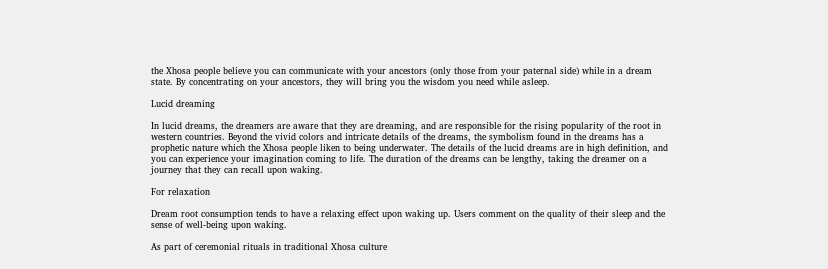the Xhosa people believe you can communicate with your ancestors (only those from your paternal side) while in a dream state. By concentrating on your ancestors, they will bring you the wisdom you need while asleep.

Lucid dreaming

In lucid dreams, the dreamers are aware that they are dreaming, and are responsible for the rising popularity of the root in western countries. Beyond the vivid colors and intricate details of the dreams, the symbolism found in the dreams has a prophetic nature which the Xhosa people liken to being underwater. The details of the lucid dreams are in high definition, and you can experience your imagination coming to life. The duration of the dreams can be lengthy, taking the dreamer on a journey that they can recall upon waking.

For relaxation

Dream root consumption tends to have a relaxing effect upon waking up. Users comment on the quality of their sleep and the sense of well-being upon waking.

As part of ceremonial rituals in traditional Xhosa culture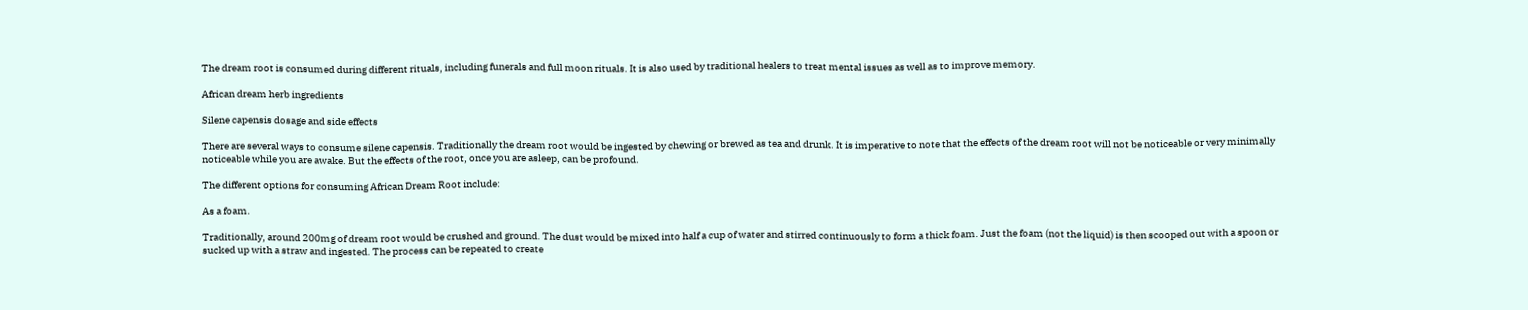The dream root is consumed during different rituals, including funerals and full moon rituals. It is also used by traditional healers to treat mental issues as well as to improve memory.

African dream herb ingredients

Silene capensis dosage and side effects

There are several ways to consume silene capensis. Traditionally the dream root would be ingested by chewing or brewed as tea and drunk. It is imperative to note that the effects of the dream root will not be noticeable or very minimally noticeable while you are awake. But the effects of the root, once you are asleep, can be profound.

The different options for consuming African Dream Root include:

As a foam.

Traditionally, around 200mg of dream root would be crushed and ground. The dust would be mixed into half a cup of water and stirred continuously to form a thick foam. Just the foam (not the liquid) is then scooped out with a spoon or sucked up with a straw and ingested. The process can be repeated to create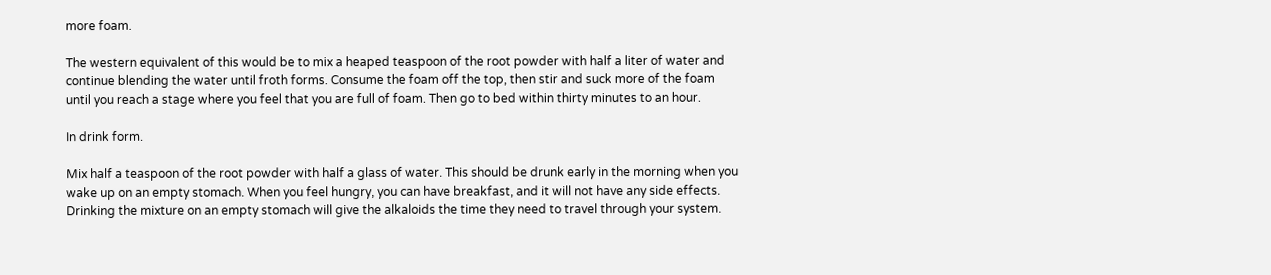more foam.

The western equivalent of this would be to mix a heaped teaspoon of the root powder with half a liter of water and continue blending the water until froth forms. Consume the foam off the top, then stir and suck more of the foam until you reach a stage where you feel that you are full of foam. Then go to bed within thirty minutes to an hour.

In drink form.

Mix half a teaspoon of the root powder with half a glass of water. This should be drunk early in the morning when you wake up on an empty stomach. When you feel hungry, you can have breakfast, and it will not have any side effects. Drinking the mixture on an empty stomach will give the alkaloids the time they need to travel through your system.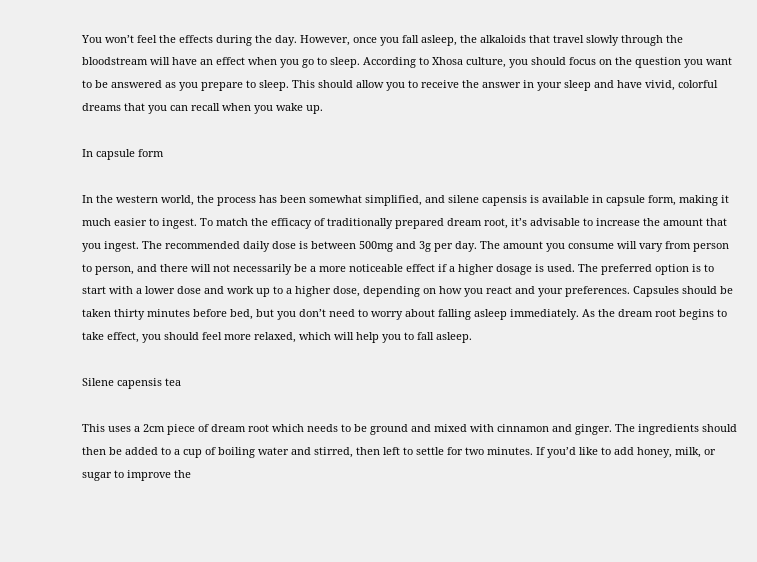You won’t feel the effects during the day. However, once you fall asleep, the alkaloids that travel slowly through the bloodstream will have an effect when you go to sleep. According to Xhosa culture, you should focus on the question you want to be answered as you prepare to sleep. This should allow you to receive the answer in your sleep and have vivid, colorful dreams that you can recall when you wake up.

In capsule form

In the western world, the process has been somewhat simplified, and silene capensis is available in capsule form, making it much easier to ingest. To match the efficacy of traditionally prepared dream root, it’s advisable to increase the amount that you ingest. The recommended daily dose is between 500mg and 3g per day. The amount you consume will vary from person to person, and there will not necessarily be a more noticeable effect if a higher dosage is used. The preferred option is to start with a lower dose and work up to a higher dose, depending on how you react and your preferences. Capsules should be taken thirty minutes before bed, but you don’t need to worry about falling asleep immediately. As the dream root begins to take effect, you should feel more relaxed, which will help you to fall asleep.

Silene capensis tea

This uses a 2cm piece of dream root which needs to be ground and mixed with cinnamon and ginger. The ingredients should then be added to a cup of boiling water and stirred, then left to settle for two minutes. If you’d like to add honey, milk, or sugar to improve the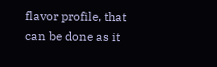flavor profile, that can be done as it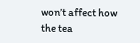won’t affect how the tea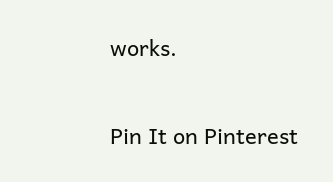works.

Pin It on Pinterest